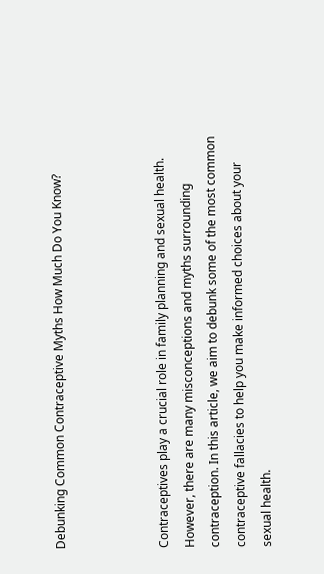Debunking Common Contraceptive Myths How Much Do You Know?



Contraceptives play a crucial role in family planning and sexual health. However, there are many misconceptions and myths surrounding contraception. In this article, we aim to debunk some of the most common contraceptive fallacies to help you make informed choices about your sexual health.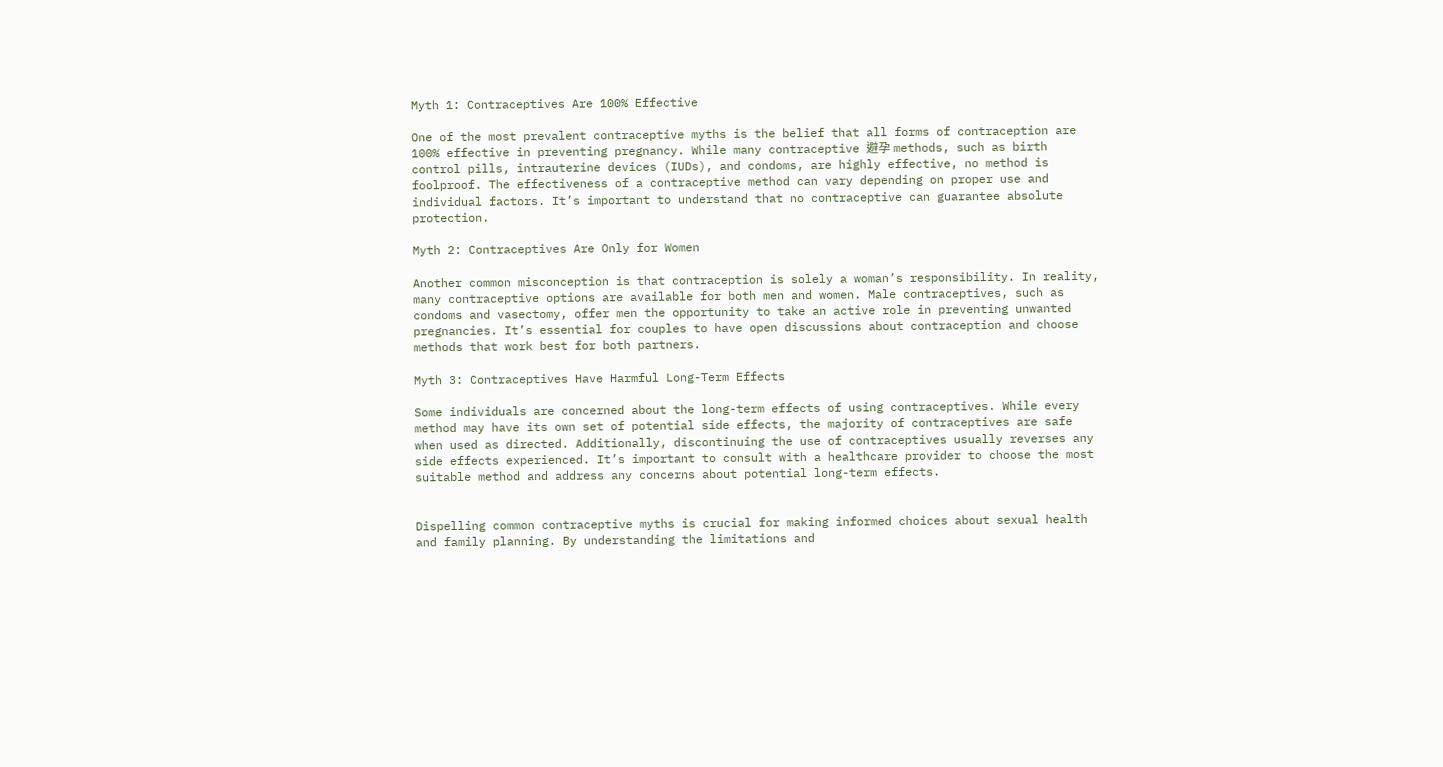Myth 1: Contraceptives Are 100% Effective

One of the most prevalent contraceptive myths is the belief that all forms of contraception are 100% effective in preventing pregnancy. While many contraceptive 避孕 methods, such as birth control pills, intrauterine devices (IUDs), and condoms, are highly effective, no method is foolproof. The effectiveness of a contraceptive method can vary depending on proper use and individual factors. It’s important to understand that no contraceptive can guarantee absolute protection.

Myth 2: Contraceptives Are Only for Women

Another common misconception is that contraception is solely a woman’s responsibility. In reality, many contraceptive options are available for both men and women. Male contraceptives, such as condoms and vasectomy, offer men the opportunity to take an active role in preventing unwanted pregnancies. It’s essential for couples to have open discussions about contraception and choose methods that work best for both partners.

Myth 3: Contraceptives Have Harmful Long-Term Effects

Some individuals are concerned about the long-term effects of using contraceptives. While every method may have its own set of potential side effects, the majority of contraceptives are safe when used as directed. Additionally, discontinuing the use of contraceptives usually reverses any side effects experienced. It’s important to consult with a healthcare provider to choose the most suitable method and address any concerns about potential long-term effects.


Dispelling common contraceptive myths is crucial for making informed choices about sexual health and family planning. By understanding the limitations and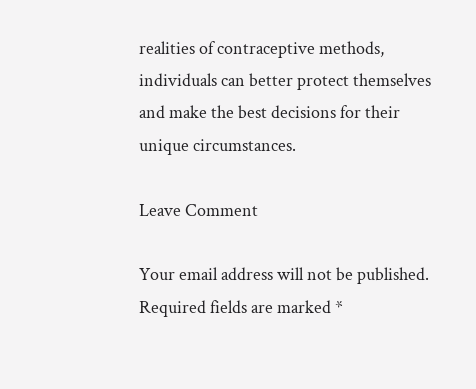realities of contraceptive methods, individuals can better protect themselves and make the best decisions for their unique circumstances.

Leave Comment

Your email address will not be published. Required fields are marked *